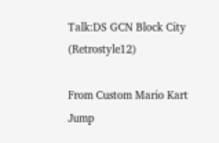Talk:DS GCN Block City (Retrostyle12)

From Custom Mario Kart
Jump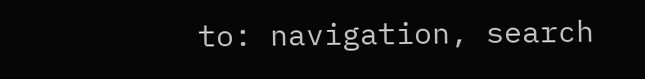to: navigation, search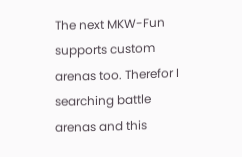The next MKW-Fun supports custom arenas too. Therefor I searching battle arenas and this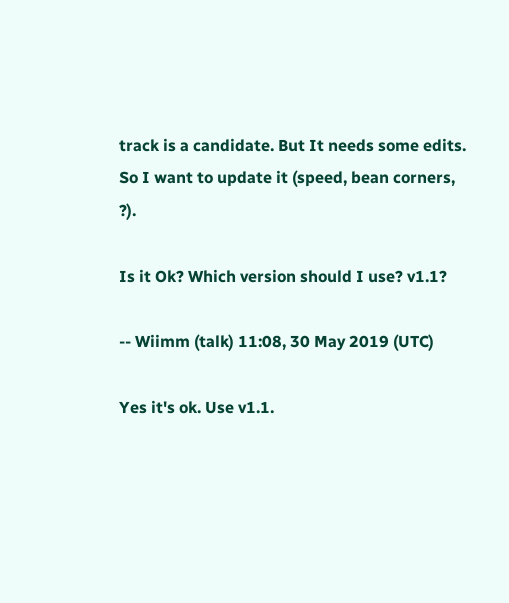track is a candidate. But It needs some edits. So I want to update it (speed, bean corners, ?).

Is it Ok? Which version should I use? v1.1?

-- Wiimm (talk) 11:08, 30 May 2019 (UTC)

Yes it's ok. Use v1.1.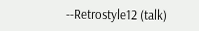--Retrostyle12 (talk)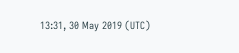13:31, 30 May 2019 (UTC)